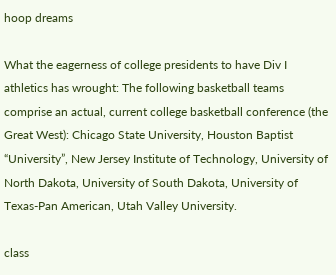hoop dreams

What the eagerness of college presidents to have Div I athletics has wrought: The following basketball teams comprise an actual, current college basketball conference (the Great West): Chicago State University, Houston Baptist “University”, New Jersey Institute of Technology, University of North Dakota, University of South Dakota, University of Texas-Pan American, Utah Valley University.

class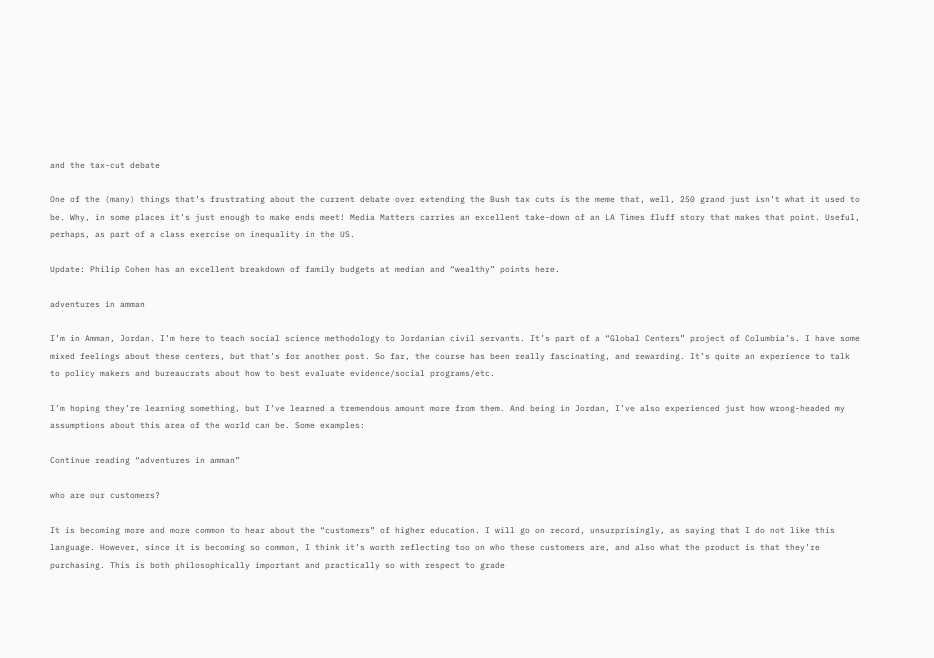and the tax-cut debate

One of the (many) things that’s frustrating about the current debate over extending the Bush tax cuts is the meme that, well, 250 grand just isn’t what it used to be. Why, in some places it’s just enough to make ends meet! Media Matters carries an excellent take-down of an LA Times fluff story that makes that point. Useful, perhaps, as part of a class exercise on inequality in the US.

Update: Philip Cohen has an excellent breakdown of family budgets at median and “wealthy” points here.

adventures in amman

I’m in Amman, Jordan. I’m here to teach social science methodology to Jordanian civil servants. It’s part of a “Global Centers” project of Columbia’s. I have some mixed feelings about these centers, but that’s for another post. So far, the course has been really fascinating, and rewarding. It’s quite an experience to talk to policy makers and bureaucrats about how to best evaluate evidence/social programs/etc.

I’m hoping they’re learning something, but I’ve learned a tremendous amount more from them. And being in Jordan, I’ve also experienced just how wrong-headed my assumptions about this area of the world can be. Some examples:

Continue reading “adventures in amman”

who are our customers?

It is becoming more and more common to hear about the “customers” of higher education. I will go on record, unsurprisingly, as saying that I do not like this language. However, since it is becoming so common, I think it’s worth reflecting too on who these customers are, and also what the product is that they’re purchasing. This is both philosophically important and practically so with respect to grade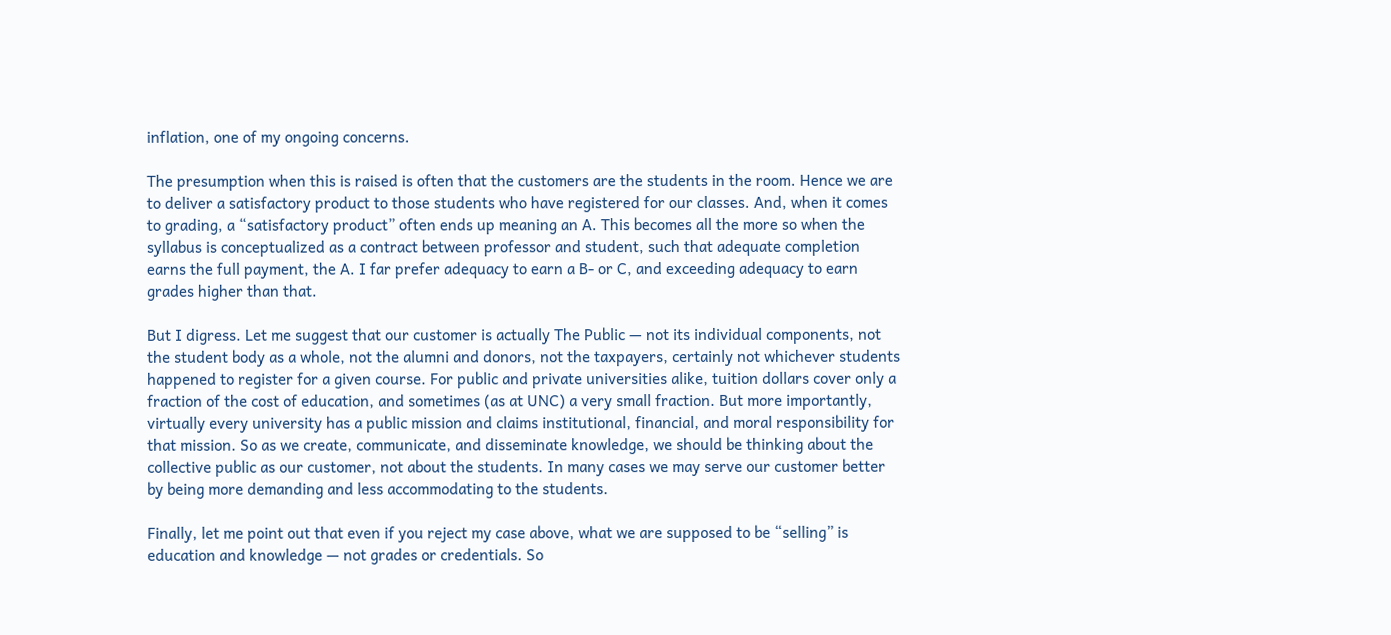inflation, one of my ongoing concerns.

The presumption when this is raised is often that the customers are the students in the room. Hence we are to deliver a satisfactory product to those students who have registered for our classes. And, when it comes to grading, a “satisfactory product” often ends up meaning an A. This becomes all the more so when the syllabus is conceptualized as a contract between professor and student, such that adequate completion earns the full payment, the A. I far prefer adequacy to earn a B- or C, and exceeding adequacy to earn grades higher than that.

But I digress. Let me suggest that our customer is actually The Public — not its individual components, not the student body as a whole, not the alumni and donors, not the taxpayers, certainly not whichever students happened to register for a given course. For public and private universities alike, tuition dollars cover only a fraction of the cost of education, and sometimes (as at UNC) a very small fraction. But more importantly, virtually every university has a public mission and claims institutional, financial, and moral responsibility for that mission. So as we create, communicate, and disseminate knowledge, we should be thinking about the collective public as our customer, not about the students. In many cases we may serve our customer better by being more demanding and less accommodating to the students.

Finally, let me point out that even if you reject my case above, what we are supposed to be “selling” is education and knowledge — not grades or credentials. So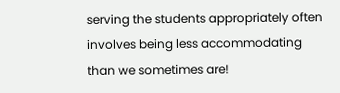serving the students appropriately often involves being less accommodating than we sometimes are!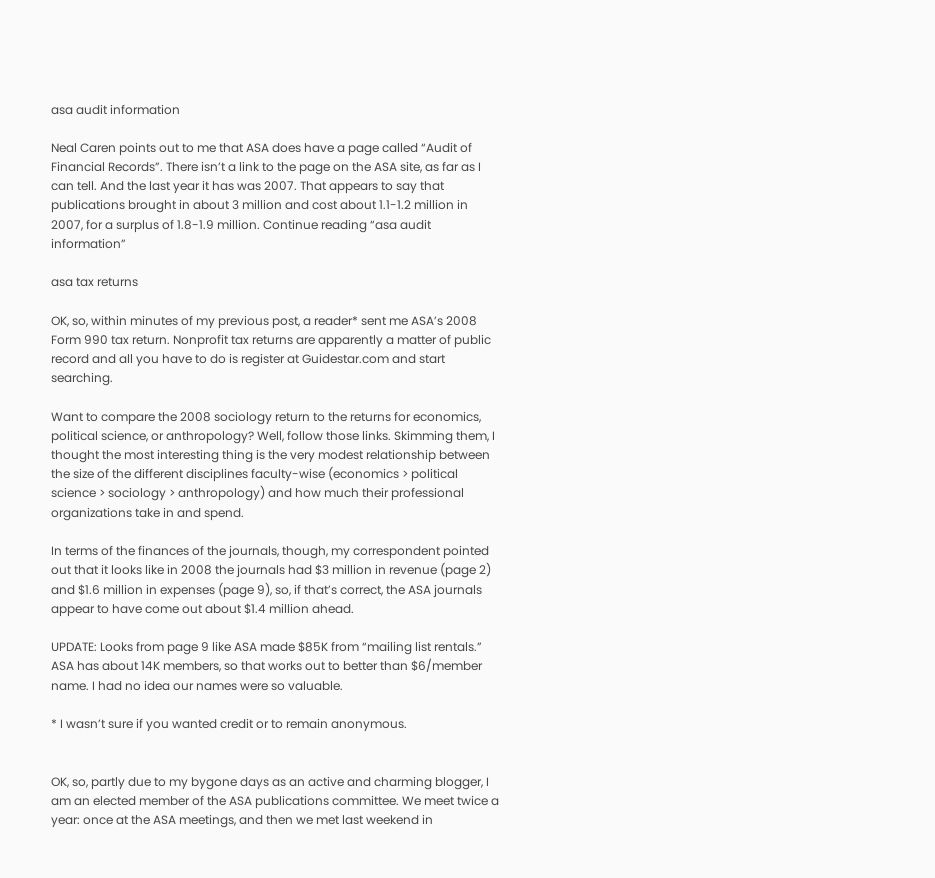asa audit information

Neal Caren points out to me that ASA does have a page called “Audit of Financial Records”. There isn’t a link to the page on the ASA site, as far as I can tell. And the last year it has was 2007. That appears to say that publications brought in about 3 million and cost about 1.1-1.2 million in 2007, for a surplus of 1.8-1.9 million. Continue reading “asa audit information”

asa tax returns

OK, so, within minutes of my previous post, a reader* sent me ASA’s 2008 Form 990 tax return. Nonprofit tax returns are apparently a matter of public record and all you have to do is register at Guidestar.com and start searching.

Want to compare the 2008 sociology return to the returns for economics, political science, or anthropology? Well, follow those links. Skimming them, I thought the most interesting thing is the very modest relationship between the size of the different disciplines faculty-wise (economics > political science > sociology > anthropology) and how much their professional organizations take in and spend.

In terms of the finances of the journals, though, my correspondent pointed out that it looks like in 2008 the journals had $3 million in revenue (page 2) and $1.6 million in expenses (page 9), so, if that’s correct, the ASA journals appear to have come out about $1.4 million ahead.

UPDATE: Looks from page 9 like ASA made $85K from “mailing list rentals.” ASA has about 14K members, so that works out to better than $6/member name. I had no idea our names were so valuable.

* I wasn’t sure if you wanted credit or to remain anonymous.


OK, so, partly due to my bygone days as an active and charming blogger, I am an elected member of the ASA publications committee. We meet twice a year: once at the ASA meetings, and then we met last weekend in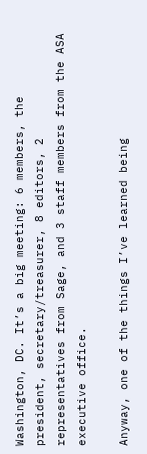Washington, DC. It’s a big meeting: 6 members, the president, secretary/treasurer, 8 editors, 2 representatives from Sage, and 3 staff members from the ASA executive office.

Anyway, one of the things I’ve learned being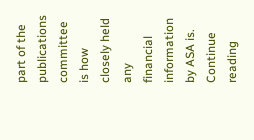part of the publications committee is how closely held any financial information by ASA is. Continue reading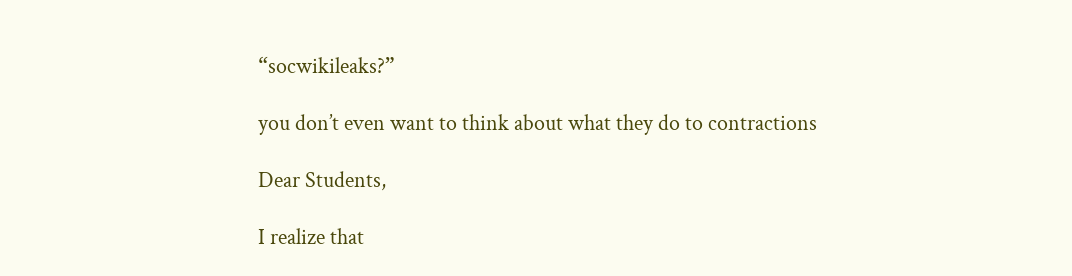“socwikileaks?”

you don’t even want to think about what they do to contractions

Dear Students,

I realize that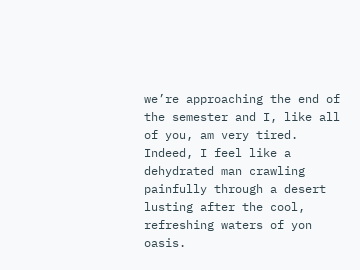we’re approaching the end of the semester and I, like all of you, am very tired. Indeed, I feel like a dehydrated man crawling painfully through a desert lusting after the cool, refreshing waters of yon oasis.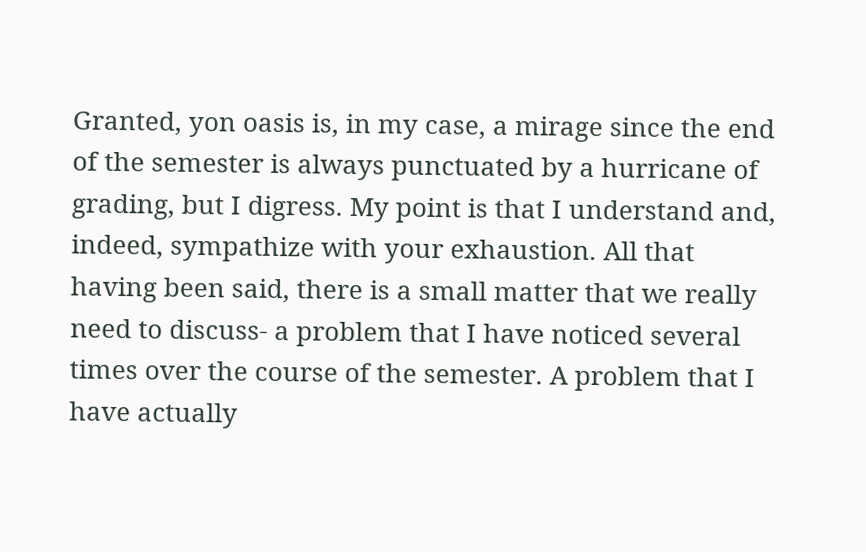Granted, yon oasis is, in my case, a mirage since the end of the semester is always punctuated by a hurricane of grading, but I digress. My point is that I understand and, indeed, sympathize with your exhaustion. All that having been said, there is a small matter that we really need to discuss- a problem that I have noticed several times over the course of the semester. A problem that I have actually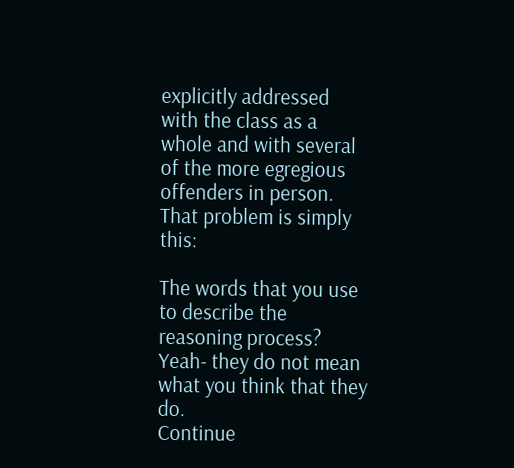explicitly addressed with the class as a whole and with several of the more egregious offenders in person. That problem is simply this:

The words that you use to describe the reasoning process? Yeah- they do not mean what you think that they do.
Continue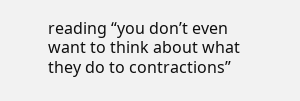reading “you don’t even want to think about what they do to contractions”